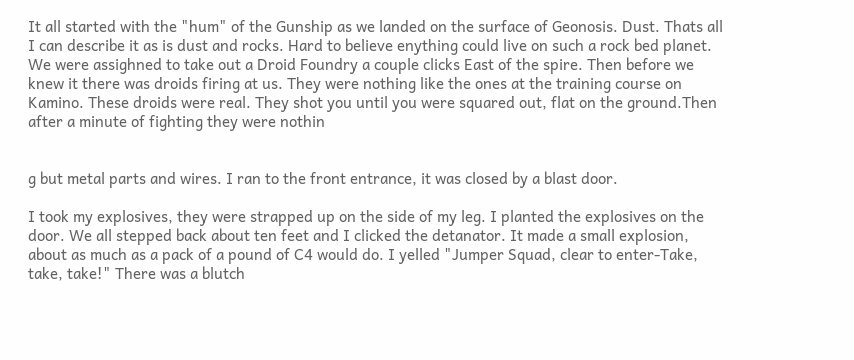It all started with the "hum" of the Gunship as we landed on the surface of Geonosis. Dust. Thats all I can describe it as is dust and rocks. Hard to believe enything could live on such a rock bed planet. We were assighned to take out a Droid Foundry a couple clicks East of the spire. Then before we knew it there was droids firing at us. They were nothing like the ones at the training course on Kamino. These droids were real. They shot you until you were squared out, flat on the ground.Then after a minute of fighting they were nothin


g but metal parts and wires. I ran to the front entrance, it was closed by a blast door.

I took my explosives, they were strapped up on the side of my leg. I planted the explosives on the door. We all stepped back about ten feet and I clicked the detanator. It made a small explosion, about as much as a pack of a pound of C4 would do. I yelled "Jumper Squad, clear to enter-Take, take, take!" There was a blutch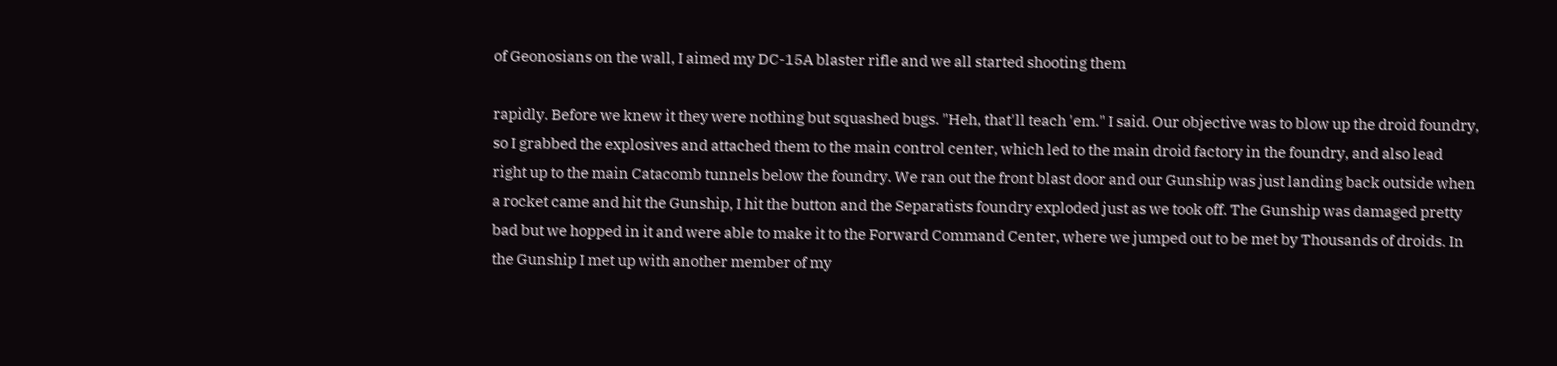of Geonosians on the wall, I aimed my DC-15A blaster rifle and we all started shooting them

rapidly. Before we knew it they were nothing but squashed bugs. "Heh, that'll teach 'em." I said. Our objective was to blow up the droid foundry, so I grabbed the explosives and attached them to the main control center, which led to the main droid factory in the foundry, and also lead right up to the main Catacomb tunnels below the foundry. We ran out the front blast door and our Gunship was just landing back outside when a rocket came and hit the Gunship, I hit the button and the Separatists foundry exploded just as we took off. The Gunship was damaged pretty bad but we hopped in it and were able to make it to the Forward Command Center, where we jumped out to be met by Thousands of droids. In the Gunship I met up with another member of my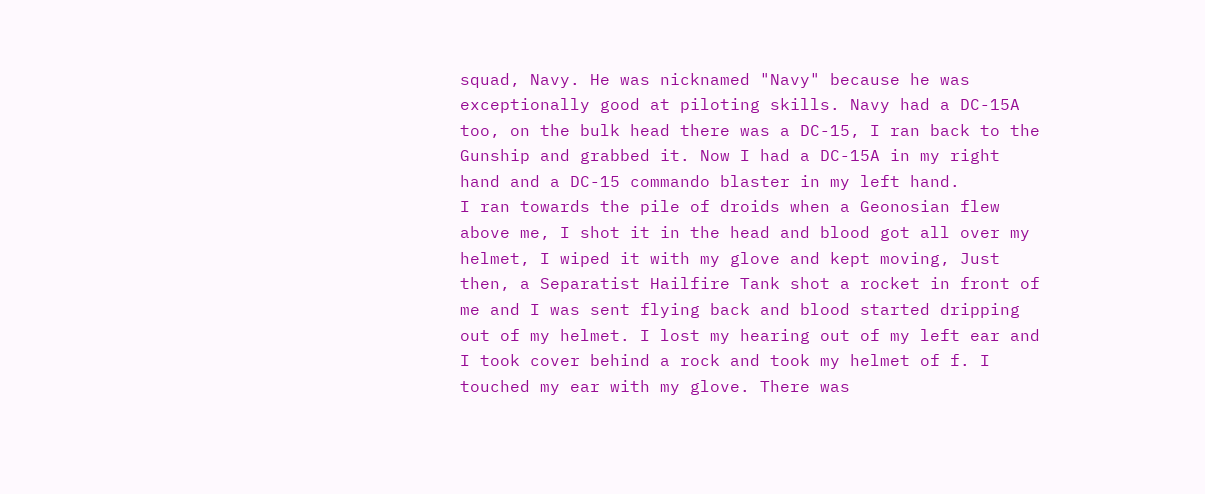squad, Navy. He was nicknamed "Navy" because he was exceptionally good at piloting skills. Navy had a DC-15A too, on the bulk head there was a DC-15, I ran back to the Gunship and grabbed it. Now I had a DC-15A in my right hand and a DC-15 commando blaster in my left hand.
I ran towards the pile of droids when a Geonosian flew above me, I shot it in the head and blood got all over my helmet, I wiped it with my glove and kept moving, Just then, a Separatist Hailfire Tank shot a rocket in front of me and I was sent flying back and blood started dripping out of my helmet. I lost my hearing out of my left ear and I took cover behind a rock and took my helmet of f. I touched my ear with my glove. There was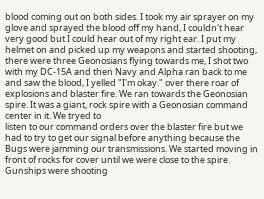blood coming out on both sides. I took my air sprayer on my glove and sprayed the blood off my hand, I couldn't hear very good but I could hear out of my right ear. I put my helmet on and picked up my weapons and started shooting, there were three Geonosians flying towards me, I shot two with my DC-15A and then Navy and Alpha ran back to me and saw the blood, I yelled "I'm okay." over there roar of explosions and blaster fire. We ran towards the Geonosian spire. It was a giant, rock spire with a Geonosian command center in it. We tryed to
listen to our command orders over the blaster fire but we had to try to get our signal before anything because the Bugs were jamming our transmissions. We started moving in front of rocks for cover until we were close to the spire. Gunships were shooting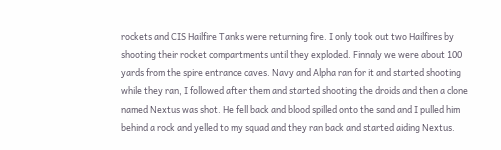rockets and CIS Hailfire Tanks were returning fire. I only took out two Hailfires by shooting their rocket compartments until they exploded. Finnaly we were about 100 yards from the spire entrance caves. Navy and Alpha ran for it and started shooting while they ran, I followed after them and started shooting the droids and then a clone named Nextus was shot. He fell back and blood spilled onto the sand and I pulled him behind a rock and yelled to my squad and they ran back and started aiding Nextus.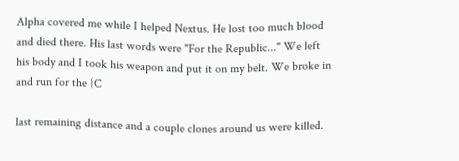Alpha covered me while I helped Nextus. He lost too much blood and died there. His last words were "For the Republic..." We left his body and I took his weapon and put it on my belt. We broke in and run for the {C

last remaining distance and a couple clones around us were killed.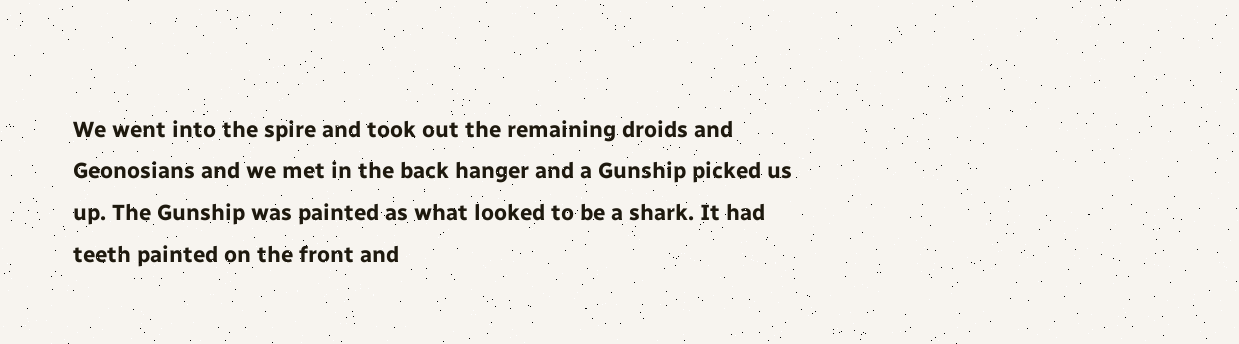We went into the spire and took out the remaining droids and Geonosians and we met in the back hanger and a Gunship picked us up. The Gunship was painted as what looked to be a shark. It had teeth painted on the front and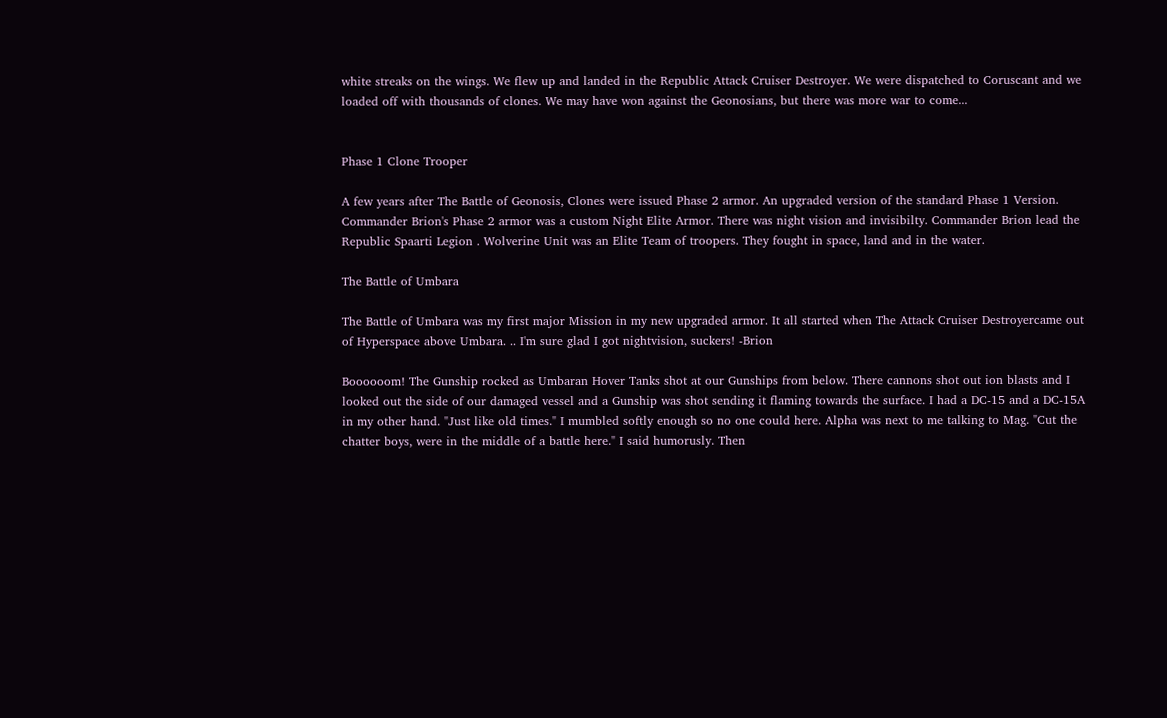white streaks on the wings. We flew up and landed in the Republic Attack Cruiser Destroyer. We were dispatched to Coruscant and we loaded off with thousands of clones. We may have won against the Geonosians, but there was more war to come...


Phase 1 Clone Trooper

A few years after The Battle of Geonosis, Clones were issued Phase 2 armor. An upgraded version of the standard Phase 1 Version. Commander Brion's Phase 2 armor was a custom Night Elite Armor. There was night vision and invisibilty. Commander Brion lead the Republic Spaarti Legion . Wolverine Unit was an Elite Team of troopers. They fought in space, land and in the water.

The Battle of Umbara

The Battle of Umbara was my first major Mission in my new upgraded armor. It all started when The Attack Cruiser Destroyercame out of Hyperspace above Umbara. .. I'm sure glad I got nightvision, suckers! -Brion

Boooooom! The Gunship rocked as Umbaran Hover Tanks shot at our Gunships from below. There cannons shot out ion blasts and I looked out the side of our damaged vessel and a Gunship was shot sending it flaming towards the surface. I had a DC-15 and a DC-15A in my other hand. "Just like old times." I mumbled softly enough so no one could here. Alpha was next to me talking to Mag. "Cut the chatter boys, were in the middle of a battle here." I said humorusly. Then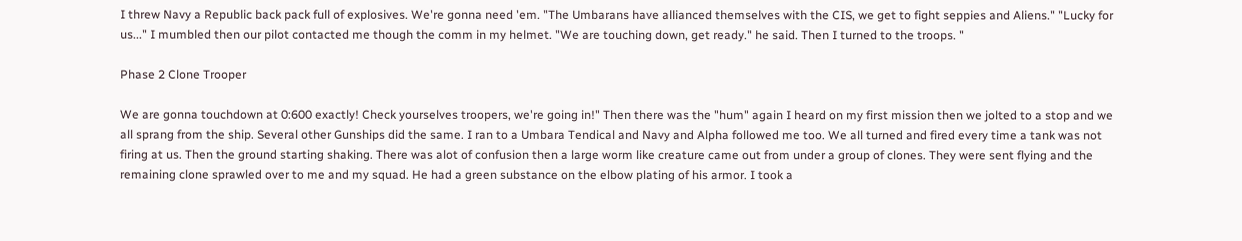I threw Navy a Republic back pack full of explosives. We're gonna need 'em. "The Umbarans have allianced themselves with the CIS, we get to fight seppies and Aliens." "Lucky for us..." I mumbled then our pilot contacted me though the comm in my helmet. "We are touching down, get ready." he said. Then I turned to the troops. "

Phase 2 Clone Trooper

We are gonna touchdown at 0:600 exactly! Check yourselves troopers, we're going in!" Then there was the "hum" again I heard on my first mission then we jolted to a stop and we all sprang from the ship. Several other Gunships did the same. I ran to a Umbara Tendical and Navy and Alpha followed me too. We all turned and fired every time a tank was not firing at us. Then the ground starting shaking. There was alot of confusion then a large worm like creature came out from under a group of clones. They were sent flying and the remaining clone sprawled over to me and my squad. He had a green substance on the elbow plating of his armor. I took a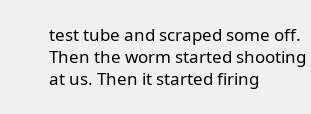test tube and scraped some off. Then the worm started shooting at us. Then it started firing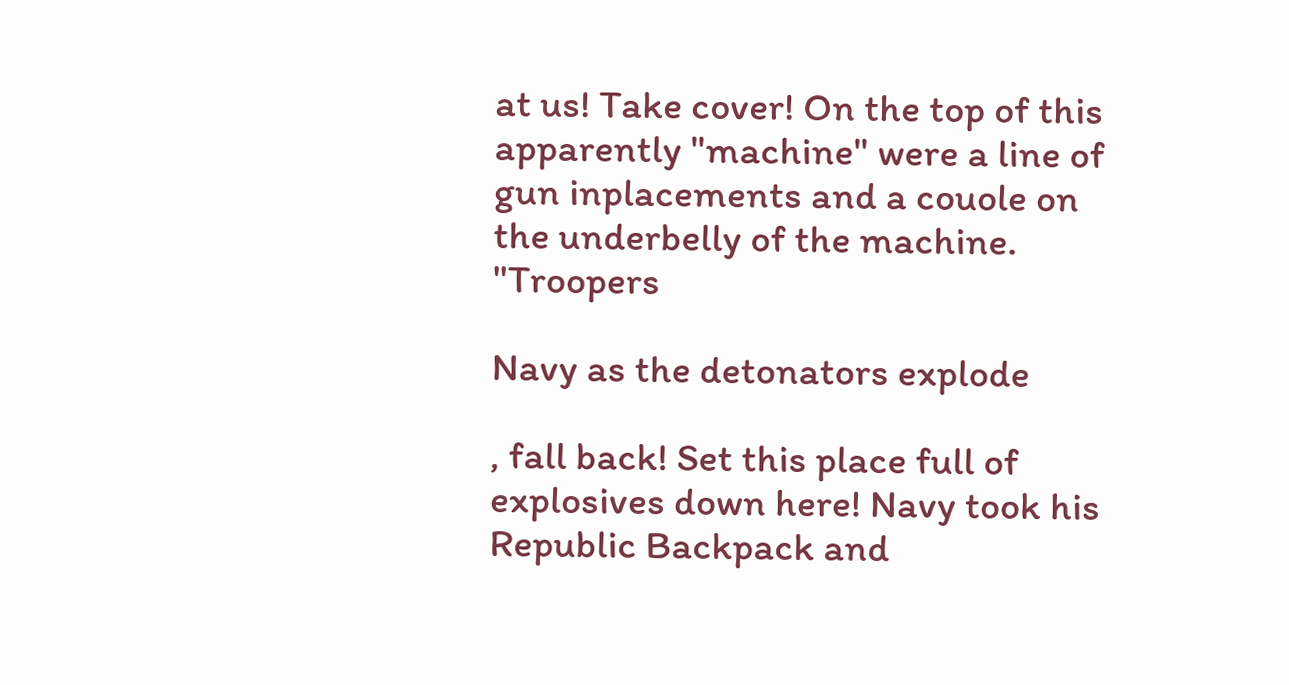at us! Take cover! On the top of this apparently "machine" were a line of gun inplacements and a couole on the underbelly of the machine. "Troopers

Navy as the detonators explode

, fall back! Set this place full of explosives down here! Navy took his Republic Backpack and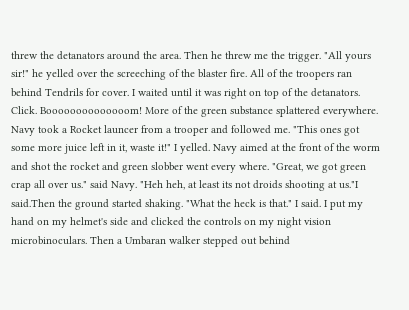threw the detanators around the area. Then he threw me the trigger. "All yours sir!" he yelled over the screeching of the blaster fire. All of the troopers ran behind Tendrils for cover. I waited until it was right on top of the detanators. Click. Boooooooooooooom! More of the green substance splattered everywhere. Navy took a Rocket launcer from a trooper and followed me. "This ones got some more juice left in it, waste it!" I yelled. Navy aimed at the front of the worm and shot the rocket and green slobber went every where. "Great, we got green crap all over us." said Navy. "Heh heh, at least its not droids shooting at us."I said.Then the ground started shaking. "What the heck is that." I said. I put my hand on my helmet's side and clicked the controls on my night vision microbinoculars. Then a Umbaran walker stepped out behind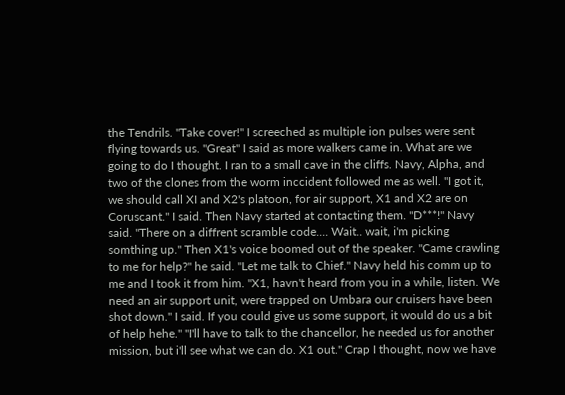the Tendrils. "Take cover!" I screeched as multiple ion pulses were sent flying towards us. "Great" I said as more walkers came in. What are we going to do I thought. I ran to a small cave in the cliffs. Navy, Alpha, and two of the clones from the worm inccident followed me as well. "I got it, we should call XI and X2's platoon, for air support, X1 and X2 are on Coruscant." I said. Then Navy started at contacting them. "D***!" Navy said. "There on a diffrent scramble code.... Wait.. wait, i'm picking somthing up." Then X1's voice boomed out of the speaker. "Came crawling to me for help?" he said. "Let me talk to Chief." Navy held his comm up to me and I took it from him. "X1, havn't heard from you in a while, listen. We need an air support unit, were trapped on Umbara our cruisers have been shot down." I said. If you could give us some support, it would do us a bit of help hehe." "I'll have to talk to the chancellor, he needed us for another mission, but i'll see what we can do. X1 out." Crap I thought, now we have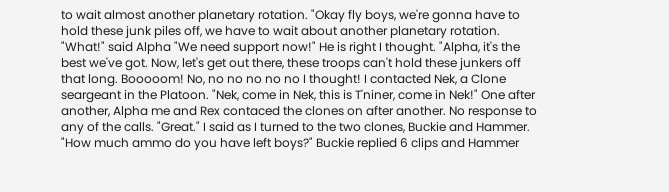to wait almost another planetary rotation. "Okay fly boys, we're gonna have to hold these junk piles off, we have to wait about another planetary rotation. "What!" said Alpha "We need support now!" He is right I thought. "Alpha, it's the best we've got. Now, let's get out there, these troops can't hold these junkers off that long. Booooom! No, no no no no no I thought! I contacted Nek, a Clone seargeant in the Platoon. "Nek, come in Nek, this is T'niner, come in Nek!" One after another, Alpha me and Rex contaced the clones on after another. No response to any of the calls. "Great." I said as I turned to the two clones, Buckie and Hammer. "How much ammo do you have left boys?" Buckie replied 6 clips and Hammer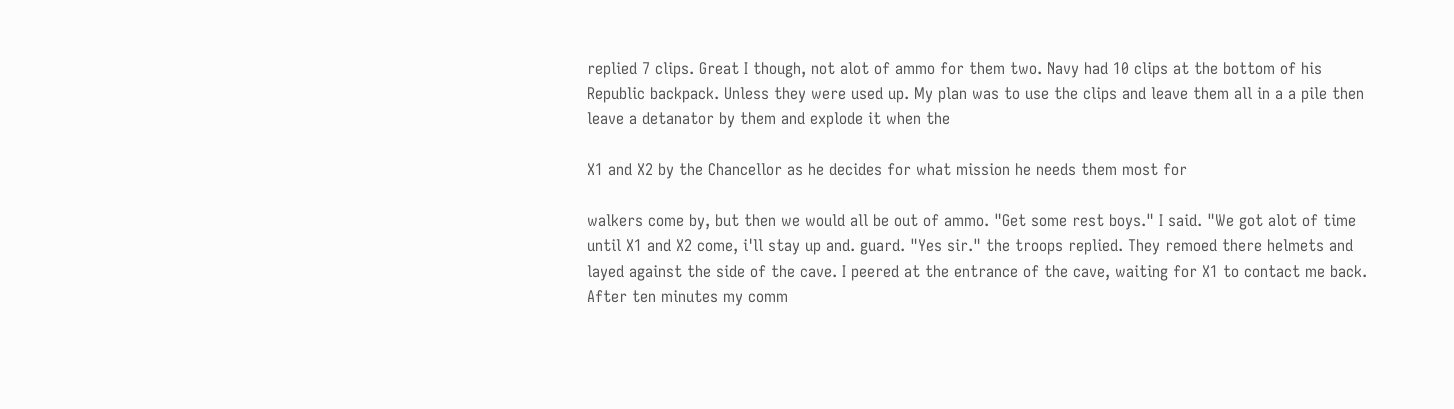replied 7 clips. Great I though, not alot of ammo for them two. Navy had 10 clips at the bottom of his Republic backpack. Unless they were used up. My plan was to use the clips and leave them all in a a pile then leave a detanator by them and explode it when the

X1 and X2 by the Chancellor as he decides for what mission he needs them most for

walkers come by, but then we would all be out of ammo. "Get some rest boys." I said. "We got alot of time until X1 and X2 come, i'll stay up and. guard. "Yes sir." the troops replied. They remoed there helmets and layed against the side of the cave. I peered at the entrance of the cave, waiting for X1 to contact me back. After ten minutes my comm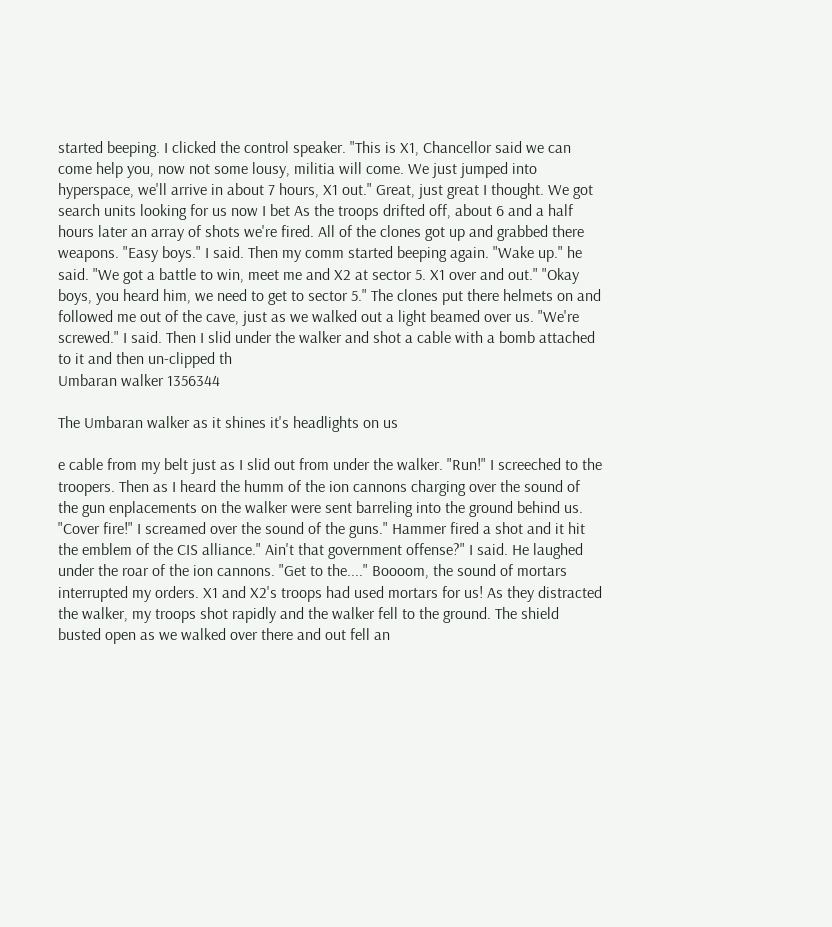started beeping. I clicked the control speaker. "This is X1, Chancellor said we can come help you, now not some lousy, militia will come. We just jumped into hyperspace, we'll arrive in about 7 hours, X1 out." Great, just great I thought. We got search units looking for us now I bet As the troops drifted off, about 6 and a half hours later an array of shots we're fired. All of the clones got up and grabbed there weapons. "Easy boys." I said. Then my comm started beeping again. "Wake up." he said. "We got a battle to win, meet me and X2 at sector 5. X1 over and out." "Okay boys, you heard him, we need to get to sector 5." The clones put there helmets on and followed me out of the cave, just as we walked out a light beamed over us. "We're screwed." I said. Then I slid under the walker and shot a cable with a bomb attached to it and then un-clipped th
Umbaran walker 1356344

The Umbaran walker as it shines it's headlights on us

e cable from my belt just as I slid out from under the walker. "Run!" I screeched to the troopers. Then as I heard the humm of the ion cannons charging over the sound of the gun enplacements on the walker were sent barreling into the ground behind us. "Cover fire!" I screamed over the sound of the guns." Hammer fired a shot and it hit the emblem of the CIS alliance." Ain't that government offense?" I said. He laughed under the roar of the ion cannons. "Get to the...." Boooom, the sound of mortars interrupted my orders. X1 and X2's troops had used mortars for us! As they distracted the walker, my troops shot rapidly and the walker fell to the ground. The shield busted open as we walked over there and out fell an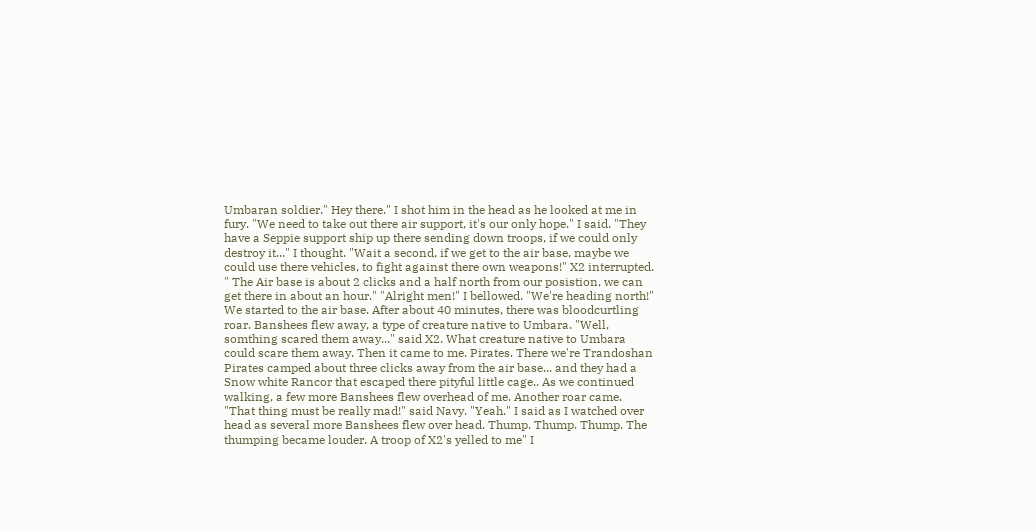Umbaran soldier." Hey there." I shot him in the head as he looked at me in fury. "We need to take out there air support, it's our only hope." I said. "They have a Seppie support ship up there sending down troops, if we could only destroy it..." I thought. "Wait a second, if we get to the air base, maybe we could use there vehicles, to fight against there own weapons!" X2 interrupted. " The Air base is about 2 clicks and a half north from our posistion, we can get there in about an hour." "Alright men!" I bellowed. "We're heading north!" We started to the air base. After about 40 minutes, there was bloodcurtling roar. Banshees flew away, a type of creature native to Umbara. "Well, somthing scared them away..." said X2. What creature native to Umbara could scare them away. Then it came to me. Pirates. There we're Trandoshan Pirates camped about three clicks away from the air base... and they had a Snow white Rancor that escaped there pityful little cage.. As we continued walking, a few more Banshees flew overhead of me. Another roar came. "That thing must be really mad!" said Navy. "Yeah." I said as I watched over head as several more Banshees flew over head. Thump. Thump. Thump. The thumping became louder. A troop of X2's yelled to me" I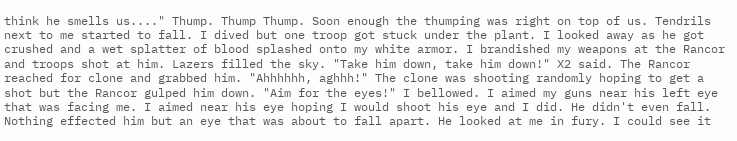think he smells us...." Thump. Thump Thump. Soon enough the thumping was right on top of us. Tendrils next to me started to fall. I dived but one troop got stuck under the plant. I looked away as he got crushed and a wet splatter of blood splashed onto my white armor. I brandished my weapons at the Rancor and troops shot at him. Lazers filled the sky. "Take him down, take him down!" X2 said. The Rancor reached for clone and grabbed him. "Ahhhhhh, aghhh!" The clone was shooting randomly hoping to get a shot but the Rancor gulped him down. "Aim for the eyes!" I bellowed. I aimed my guns near his left eye that was facing me. I aimed near his eye hoping I would shoot his eye and I did. He didn't even fall. Nothing effected him but an eye that was about to fall apart. He looked at me in fury. I could see it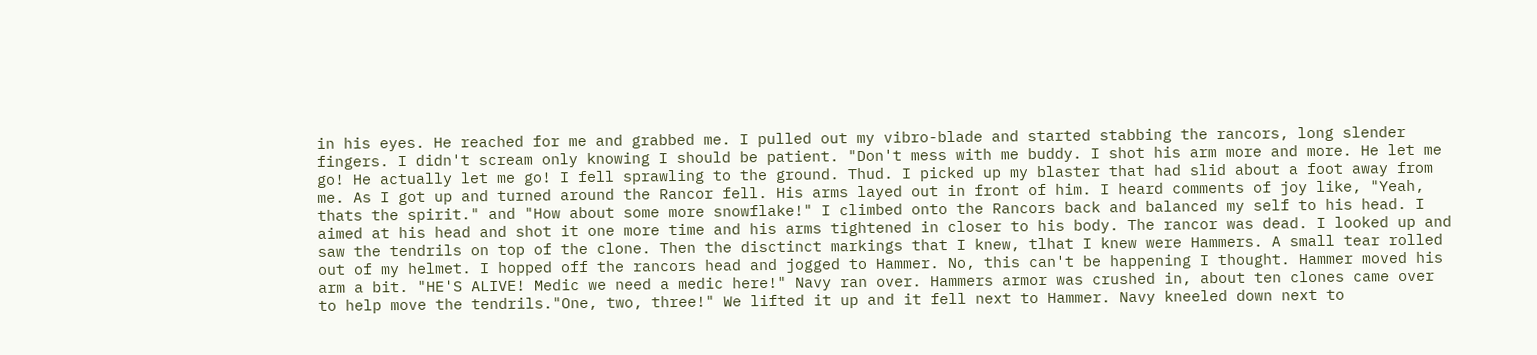in his eyes. He reached for me and grabbed me. I pulled out my vibro-blade and started stabbing the rancors, long slender fingers. I didn't scream only knowing I should be patient. "Don't mess with me buddy. I shot his arm more and more. He let me go! He actually let me go! I fell sprawling to the ground. Thud. I picked up my blaster that had slid about a foot away from me. As I got up and turned around the Rancor fell. His arms layed out in front of him. I heard comments of joy like, "Yeah, thats the spirit." and "How about some more snowflake!" I climbed onto the Rancors back and balanced my self to his head. I aimed at his head and shot it one more time and his arms tightened in closer to his body. The rancor was dead. I looked up and saw the tendrils on top of the clone. Then the disctinct markings that I knew, tlhat I knew were Hammers. A small tear rolled out of my helmet. I hopped off the rancors head and jogged to Hammer. No, this can't be happening I thought. Hammer moved his arm a bit. "HE'S ALIVE! Medic we need a medic here!" Navy ran over. Hammers armor was crushed in, about ten clones came over to help move the tendrils."One, two, three!" We lifted it up and it fell next to Hammer. Navy kneeled down next to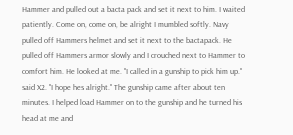Hammer and pulled out a bacta pack and set it next to him. I waited patiently. Come on, come on, be alright I mumbled softly. Navy pulled off Hammers helmet and set it next to the bactapack. He pulled off Hammers armor slowly and I crouched next to Hammer to comfort him. He looked at me. "I called in a gunship to pick him up." said X2. "I hope hes alright." The gunship came after about ten minutes. I helped load Hammer on to the gunship and he turned his head at me and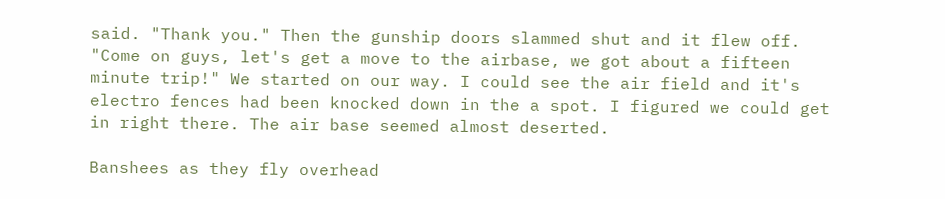said. "Thank you." Then the gunship doors slammed shut and it flew off. "Come on guys, let's get a move to the airbase, we got about a fifteen minute trip!" We started on our way. I could see the air field and it's electro fences had been knocked down in the a spot. I figured we could get in right there. The air base seemed almost deserted.

Banshees as they fly overhead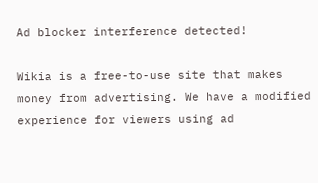Ad blocker interference detected!

Wikia is a free-to-use site that makes money from advertising. We have a modified experience for viewers using ad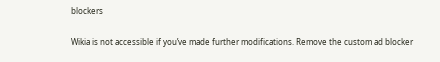blockers

Wikia is not accessible if you’ve made further modifications. Remove the custom ad blocker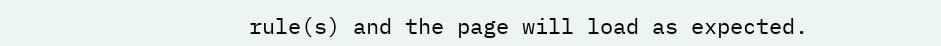rule(s) and the page will load as expected.